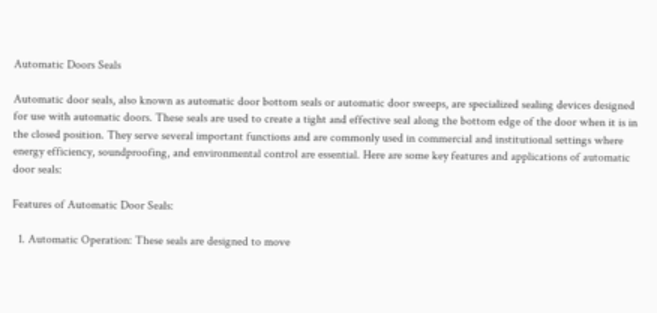Automatic Doors Seals

Automatic door seals, also known as automatic door bottom seals or automatic door sweeps, are specialized sealing devices designed for use with automatic doors. These seals are used to create a tight and effective seal along the bottom edge of the door when it is in the closed position. They serve several important functions and are commonly used in commercial and institutional settings where energy efficiency, soundproofing, and environmental control are essential. Here are some key features and applications of automatic door seals:

Features of Automatic Door Seals:

  1. Automatic Operation: These seals are designed to move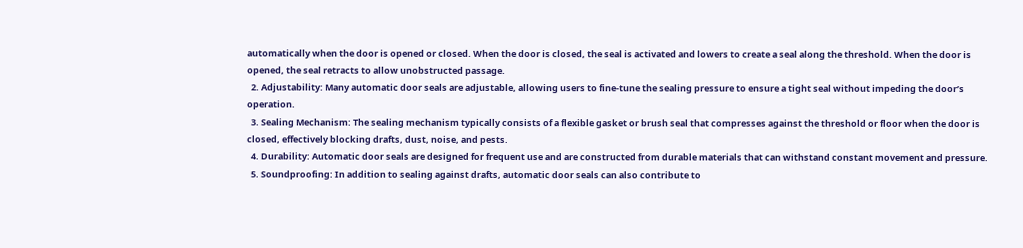automatically when the door is opened or closed. When the door is closed, the seal is activated and lowers to create a seal along the threshold. When the door is opened, the seal retracts to allow unobstructed passage.
  2. Adjustability: Many automatic door seals are adjustable, allowing users to fine-tune the sealing pressure to ensure a tight seal without impeding the door’s operation.
  3. Sealing Mechanism: The sealing mechanism typically consists of a flexible gasket or brush seal that compresses against the threshold or floor when the door is closed, effectively blocking drafts, dust, noise, and pests.
  4. Durability: Automatic door seals are designed for frequent use and are constructed from durable materials that can withstand constant movement and pressure.
  5. Soundproofing: In addition to sealing against drafts, automatic door seals can also contribute to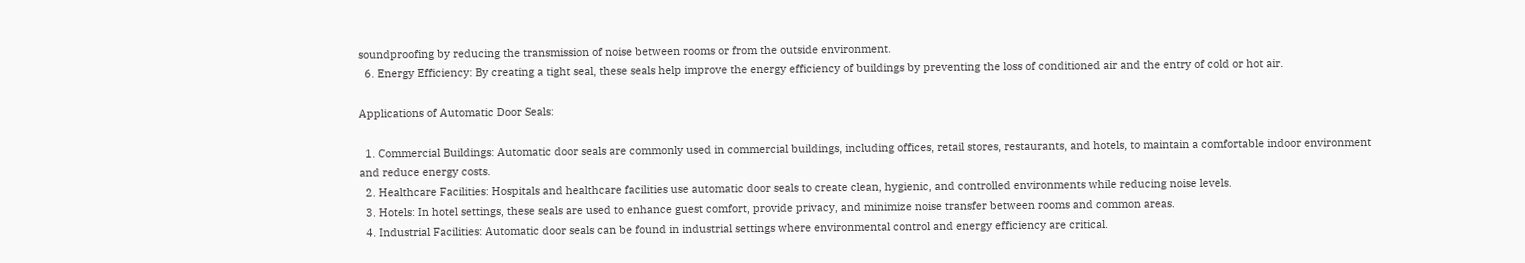soundproofing by reducing the transmission of noise between rooms or from the outside environment.
  6. Energy Efficiency: By creating a tight seal, these seals help improve the energy efficiency of buildings by preventing the loss of conditioned air and the entry of cold or hot air.

Applications of Automatic Door Seals:

  1. Commercial Buildings: Automatic door seals are commonly used in commercial buildings, including offices, retail stores, restaurants, and hotels, to maintain a comfortable indoor environment and reduce energy costs.
  2. Healthcare Facilities: Hospitals and healthcare facilities use automatic door seals to create clean, hygienic, and controlled environments while reducing noise levels.
  3. Hotels: In hotel settings, these seals are used to enhance guest comfort, provide privacy, and minimize noise transfer between rooms and common areas.
  4. Industrial Facilities: Automatic door seals can be found in industrial settings where environmental control and energy efficiency are critical.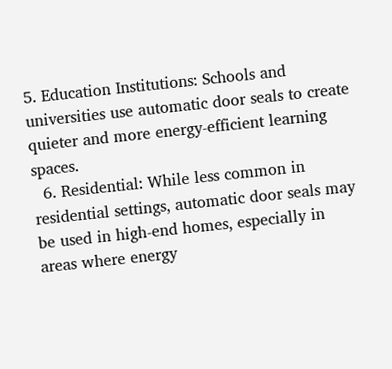5. Education Institutions: Schools and universities use automatic door seals to create quieter and more energy-efficient learning spaces.
  6. Residential: While less common in residential settings, automatic door seals may be used in high-end homes, especially in areas where energy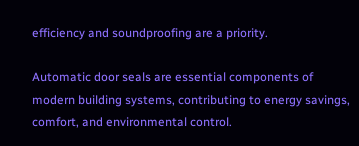efficiency and soundproofing are a priority.

Automatic door seals are essential components of modern building systems, contributing to energy savings, comfort, and environmental control.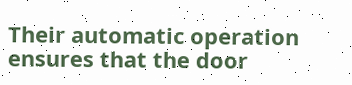Their automatic operation ensures that the door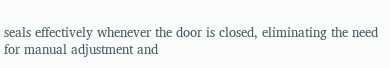seals effectively whenever the door is closed, eliminating the need for manual adjustment and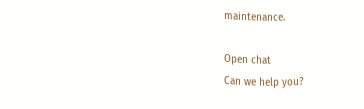maintenance.

Open chat
Can we help you?